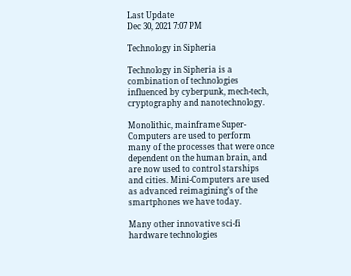Last Update
Dec 30, 2021 7:07 PM

Technology in Sipheria

Technology in Sipheria is a combination of technologies influenced by cyberpunk, mech-tech, cryptography and nanotechnology.

Monolithic, mainframe Super-Computers are used to perform many of the processes that were once dependent on the human brain, and are now used to control starships and cities. Mini-Computers are used as advanced reimagining’s of the smartphones we have today.

Many other innovative sci-fi hardware technologies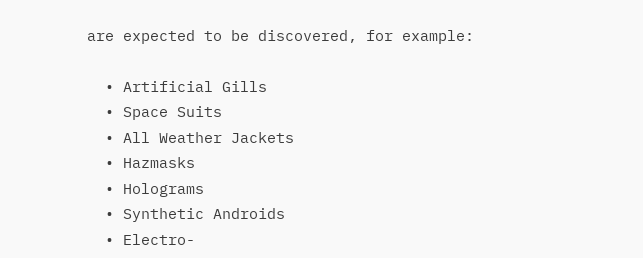are expected to be discovered, for example:

  • Artificial Gills
  • Space Suits
  • All Weather Jackets
  • Hazmasks
  • Holograms
  • Synthetic Androids
  • Electro-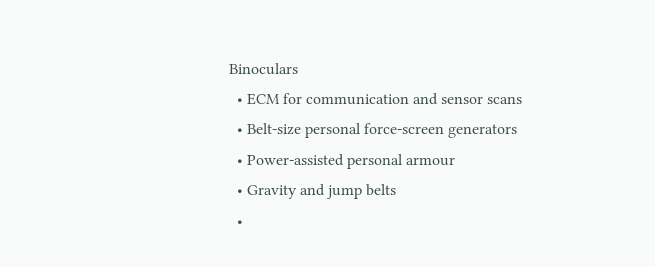Binoculars
  • ECM for communication and sensor scans
  • Belt-size personal force-screen generators
  • Power-assisted personal armour
  • Gravity and jump belts
  •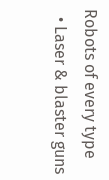Robots of every type
  • Laser & blaster guns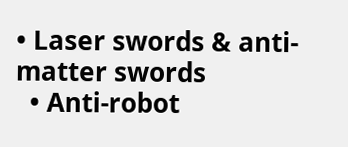• Laser swords & anti-matter swords
  • Anti-robot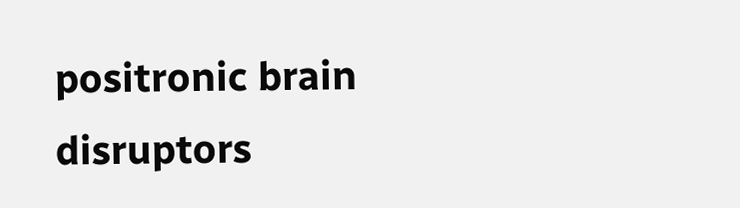positronic brain disruptors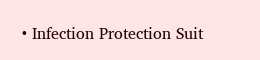• Infection Protection Suit